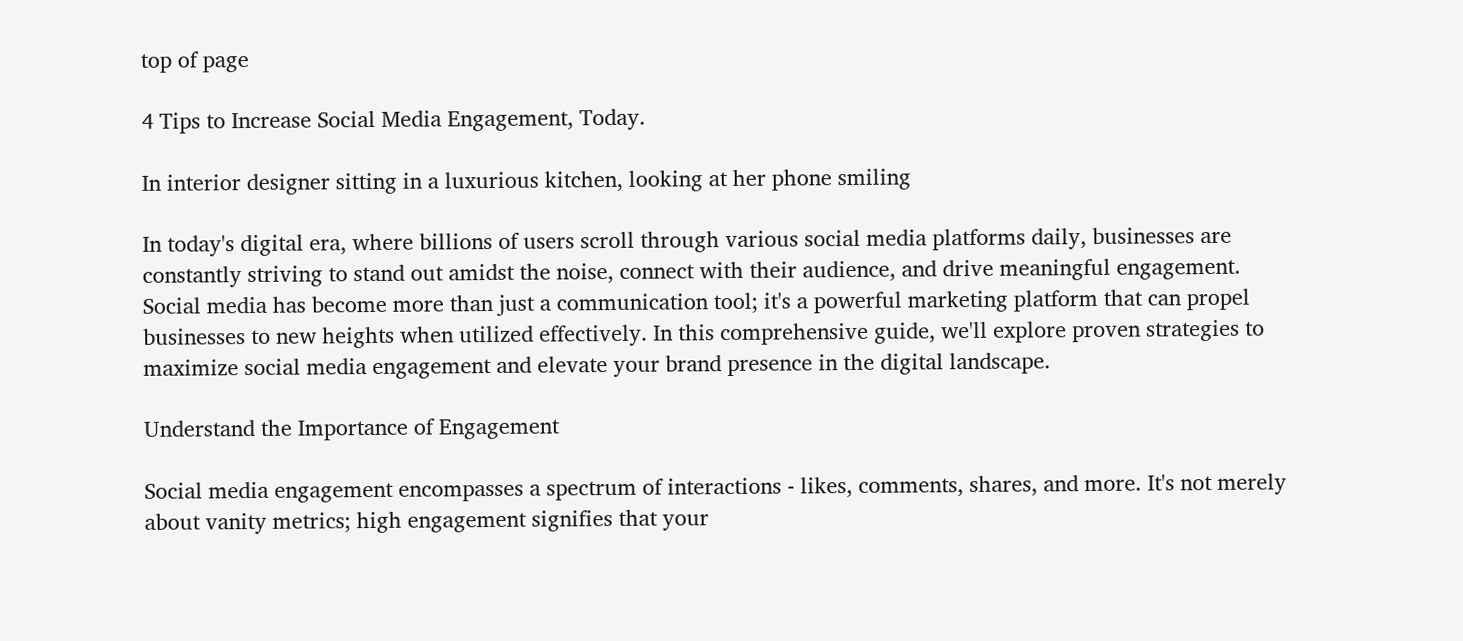top of page

4 Tips to Increase Social Media Engagement, Today.

In interior designer sitting in a luxurious kitchen, looking at her phone smiling

In today's digital era, where billions of users scroll through various social media platforms daily, businesses are constantly striving to stand out amidst the noise, connect with their audience, and drive meaningful engagement. Social media has become more than just a communication tool; it's a powerful marketing platform that can propel businesses to new heights when utilized effectively. In this comprehensive guide, we'll explore proven strategies to maximize social media engagement and elevate your brand presence in the digital landscape.

Understand the Importance of Engagement

Social media engagement encompasses a spectrum of interactions - likes, comments, shares, and more. It's not merely about vanity metrics; high engagement signifies that your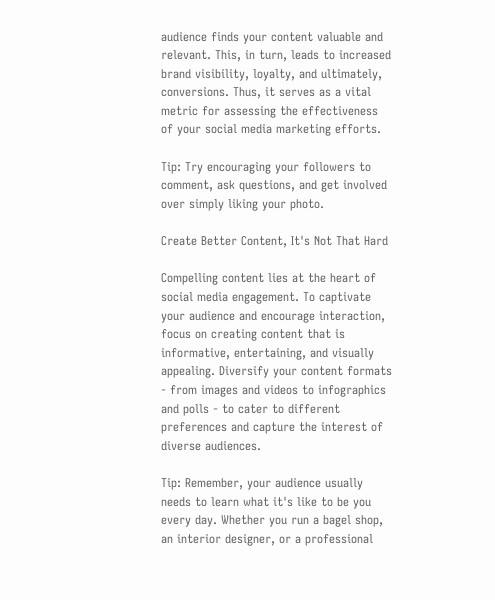audience finds your content valuable and relevant. This, in turn, leads to increased brand visibility, loyalty, and ultimately, conversions. Thus, it serves as a vital metric for assessing the effectiveness of your social media marketing efforts.

Tip: Try encouraging your followers to comment, ask questions, and get involved over simply liking your photo.

Create Better Content, It's Not That Hard

Compelling content lies at the heart of social media engagement. To captivate your audience and encourage interaction, focus on creating content that is informative, entertaining, and visually appealing. Diversify your content formats - from images and videos to infographics and polls - to cater to different preferences and capture the interest of diverse audiences.

Tip: Remember, your audience usually needs to learn what it's like to be you every day. Whether you run a bagel shop, an interior designer, or a professional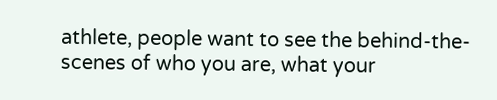athlete, people want to see the behind-the-scenes of who you are, what your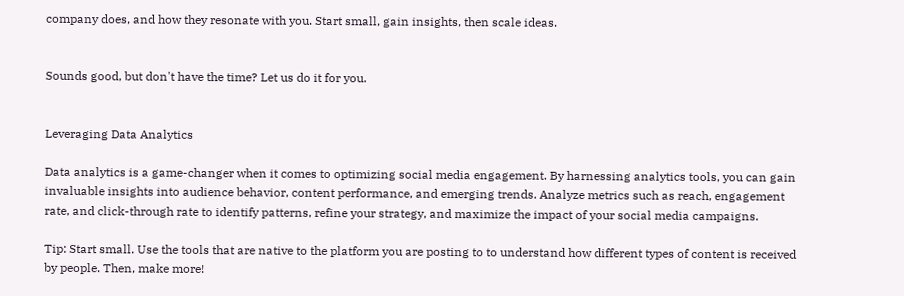company does, and how they resonate with you. Start small, gain insights, then scale ideas.


Sounds good, but don't have the time? Let us do it for you.


Leveraging Data Analytics

Data analytics is a game-changer when it comes to optimizing social media engagement. By harnessing analytics tools, you can gain invaluable insights into audience behavior, content performance, and emerging trends. Analyze metrics such as reach, engagement rate, and click-through rate to identify patterns, refine your strategy, and maximize the impact of your social media campaigns.

Tip: Start small. Use the tools that are native to the platform you are posting to to understand how different types of content is received by people. Then, make more!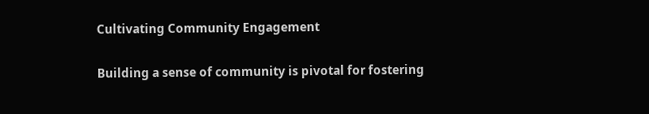Cultivating Community Engagement

Building a sense of community is pivotal for fostering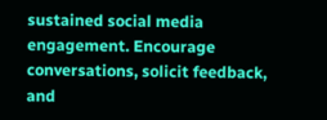sustained social media engagement. Encourage conversations, solicit feedback, and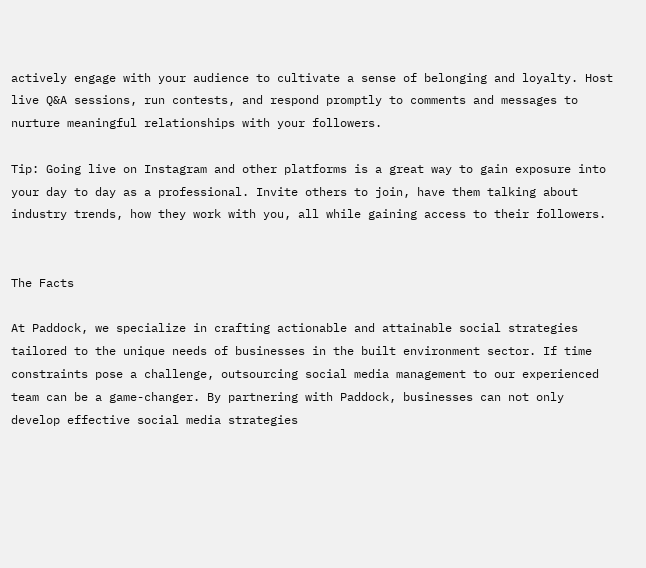actively engage with your audience to cultivate a sense of belonging and loyalty. Host live Q&A sessions, run contests, and respond promptly to comments and messages to nurture meaningful relationships with your followers.

Tip: Going live on Instagram and other platforms is a great way to gain exposure into your day to day as a professional. Invite others to join, have them talking about industry trends, how they work with you, all while gaining access to their followers.


The Facts

At Paddock, we specialize in crafting actionable and attainable social strategies tailored to the unique needs of businesses in the built environment sector. If time constraints pose a challenge, outsourcing social media management to our experienced team can be a game-changer. By partnering with Paddock, businesses can not only develop effective social media strategies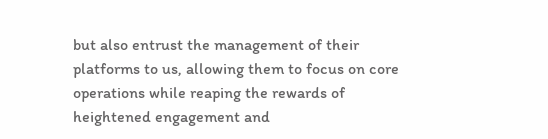but also entrust the management of their platforms to us, allowing them to focus on core operations while reaping the rewards of heightened engagement and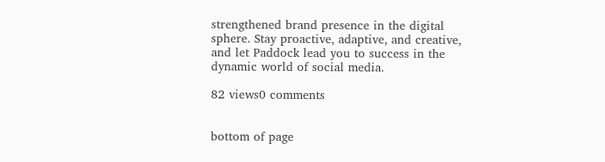strengthened brand presence in the digital sphere. Stay proactive, adaptive, and creative, and let Paddock lead you to success in the dynamic world of social media.

82 views0 comments


bottom of page